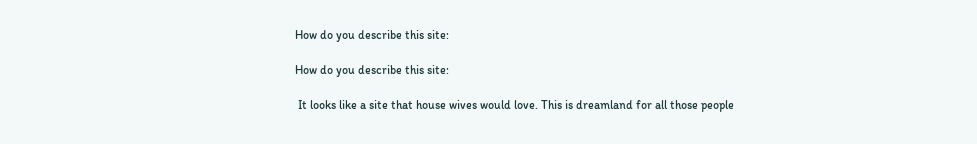How do you describe this site:

How do you describe this site:

 It looks like a site that house wives would love. This is dreamland for all those people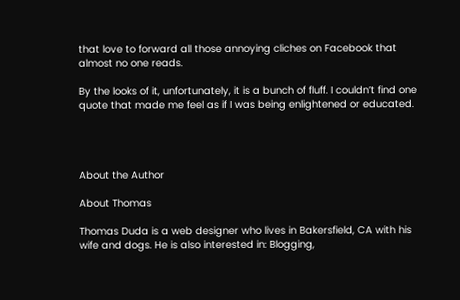that love to forward all those annoying cliches on Facebook that almost no one reads.

By the looks of it, unfortunately, it is a bunch of fluff. I couldn’t find one quote that made me feel as if I was being enlightened or educated.




About the Author

About Thomas

Thomas Duda is a web designer who lives in Bakersfield, CA with his wife and dogs. He is also interested in: Blogging,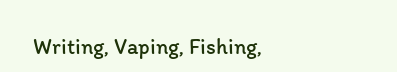Writing, Vaping, Fishing,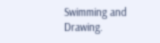Swimming and Drawing.